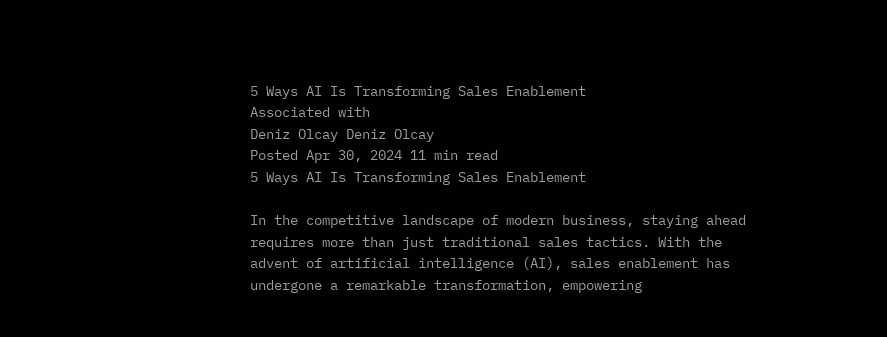5 Ways AI Is Transforming Sales Enablement
Associated with
Deniz Olcay Deniz Olcay
Posted Apr 30, 2024 11 min read
5 Ways AI Is Transforming Sales Enablement

In the competitive landscape of modern business, staying ahead requires more than just traditional sales tactics. With the advent of artificial intelligence (AI), sales enablement has undergone a remarkable transformation, empowering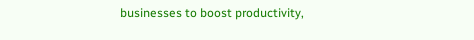businesses to boost productivity,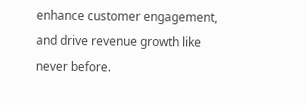enhance customer engagement, and drive revenue growth like never before.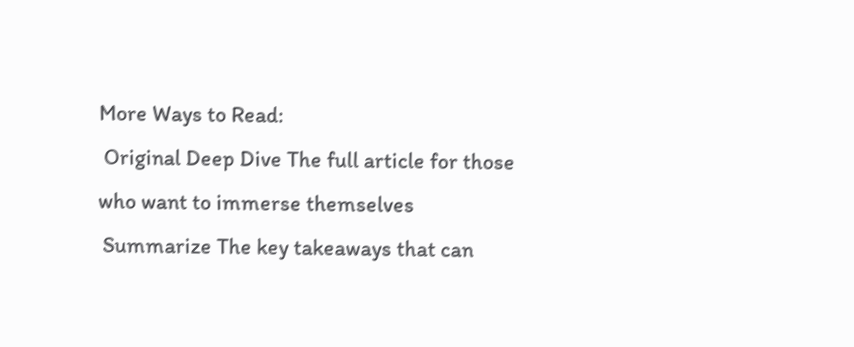More Ways to Read:
 Original Deep Dive The full article for those who want to immerse themselves
 Summarize The key takeaways that can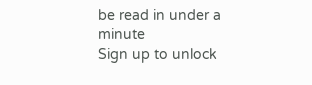be read in under a minute
Sign up to unlock